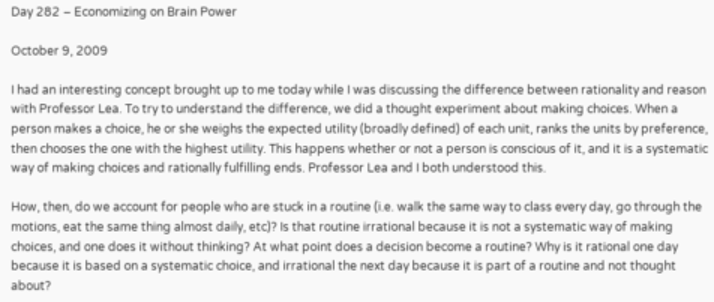Day 282 – Economizing on Brain Power

October 9, 2009

I had an interesting concept brought up to me today while I was discussing the difference between rationality and reason with Professor Lea. To try to understand the difference, we did a thought experiment about making choices. When a person makes a choice, he or she weighs the expected utility (broadly defined) of each unit, ranks the units by preference, then chooses the one with the highest utility. This happens whether or not a person is conscious of it, and it is a systematic way of making choices and rationally fulfilling ends. Professor Lea and I both understood this.

How, then, do we account for people who are stuck in a routine (i.e. walk the same way to class every day, go through the motions, eat the same thing almost daily, etc)? Is that routine irrational because it is not a systematic way of making choices, and one does it without thinking? At what point does a decision become a routine? Why is it rational one day because it is based on a systematic choice, and irrational the next day because it is part of a routine and not thought about?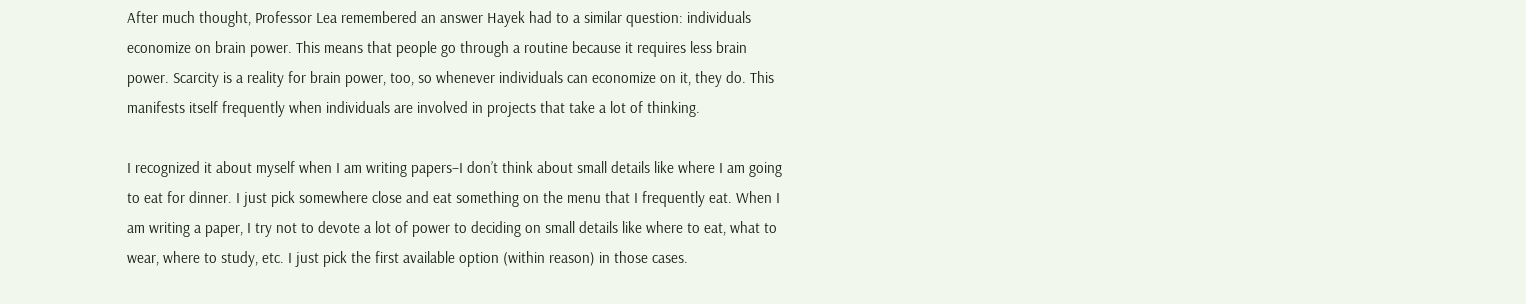After much thought, Professor Lea remembered an answer Hayek had to a similar question: individuals economize on brain power. This means that people go through a routine because it requires less brain power. Scarcity is a reality for brain power, too, so whenever individuals can economize on it, they do. This manifests itself frequently when individuals are involved in projects that take a lot of thinking.

I recognized it about myself when I am writing papers–I don’t think about small details like where I am going to eat for dinner. I just pick somewhere close and eat something on the menu that I frequently eat. When I am writing a paper, I try not to devote a lot of power to deciding on small details like where to eat, what to wear, where to study, etc. I just pick the first available option (within reason) in those cases.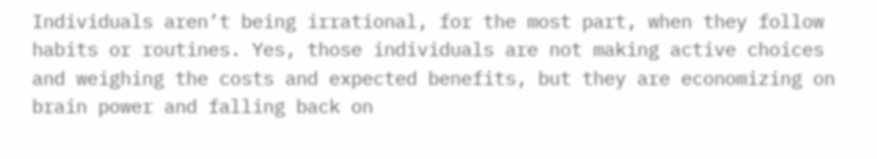Individuals aren’t being irrational, for the most part, when they follow habits or routines. Yes, those individuals are not making active choices and weighing the costs and expected benefits, but they are economizing on brain power and falling back on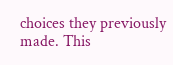choices they previously made. This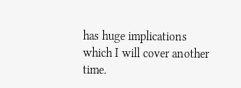has huge implications which I will cover another time.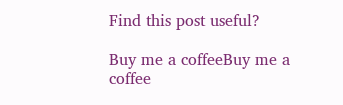Find this post useful?

Buy me a coffeeBuy me a coffee